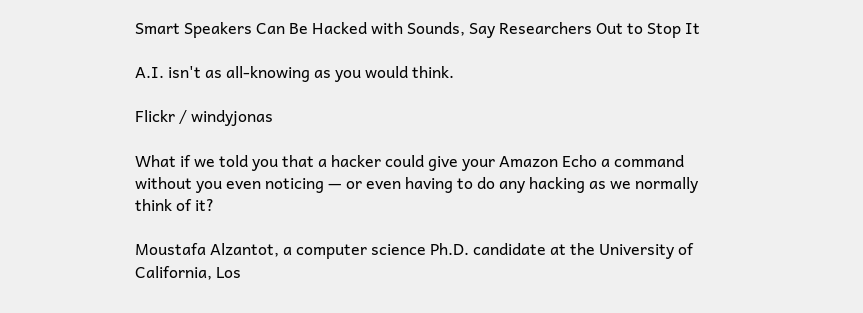Smart Speakers Can Be Hacked with Sounds, Say Researchers Out to Stop It

A.I. isn't as all-knowing as you would think.

Flickr / windyjonas

What if we told you that a hacker could give your Amazon Echo a command without you even noticing — or even having to do any hacking as we normally think of it?

Moustafa Alzantot, a computer science Ph.D. candidate at the University of California, Los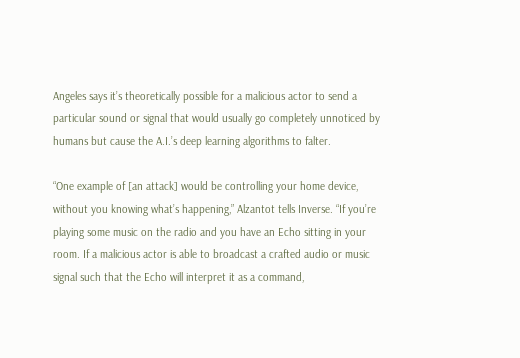Angeles says it’s theoretically possible for a malicious actor to send a particular sound or signal that would usually go completely unnoticed by humans but cause the A.I.’s deep learning algorithms to falter.

“One example of [an attack] would be controlling your home device, without you knowing what’s happening,” Alzantot tells Inverse. “If you’re playing some music on the radio and you have an Echo sitting in your room. If a malicious actor is able to broadcast a crafted audio or music signal such that the Echo will interpret it as a command,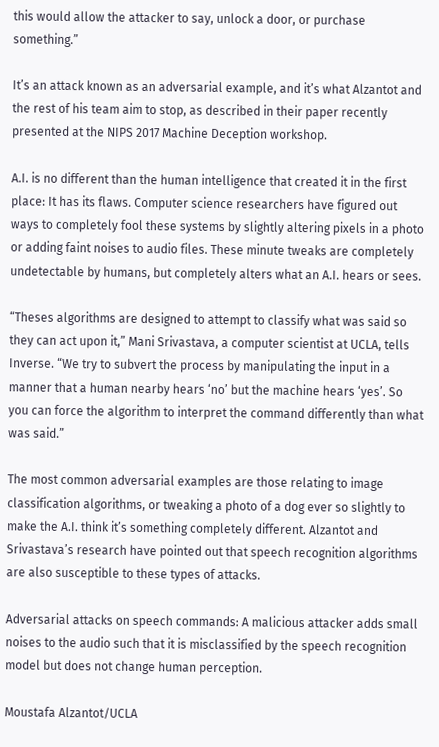this would allow the attacker to say, unlock a door, or purchase something.”

It’s an attack known as an adversarial example, and it’s what Alzantot and the rest of his team aim to stop, as described in their paper recently presented at the NIPS 2017 Machine Deception workshop.

A.I. is no different than the human intelligence that created it in the first place: It has its flaws. Computer science researchers have figured out ways to completely fool these systems by slightly altering pixels in a photo or adding faint noises to audio files. These minute tweaks are completely undetectable by humans, but completely alters what an A.I. hears or sees.

“Theses algorithms are designed to attempt to classify what was said so they can act upon it,” Mani Srivastava, a computer scientist at UCLA, tells Inverse. “We try to subvert the process by manipulating the input in a manner that a human nearby hears ‘no’ but the machine hears ‘yes’. So you can force the algorithm to interpret the command differently than what was said.”

The most common adversarial examples are those relating to image classification algorithms, or tweaking a photo of a dog ever so slightly to make the A.I. think it’s something completely different. Alzantot and Srivastava’s research have pointed out that speech recognition algorithms are also susceptible to these types of attacks.

Adversarial attacks on speech commands: A malicious attacker adds small noises to the audio such that it is misclassified by the speech recognition model but does not change human perception.

Moustafa Alzantot/UCLA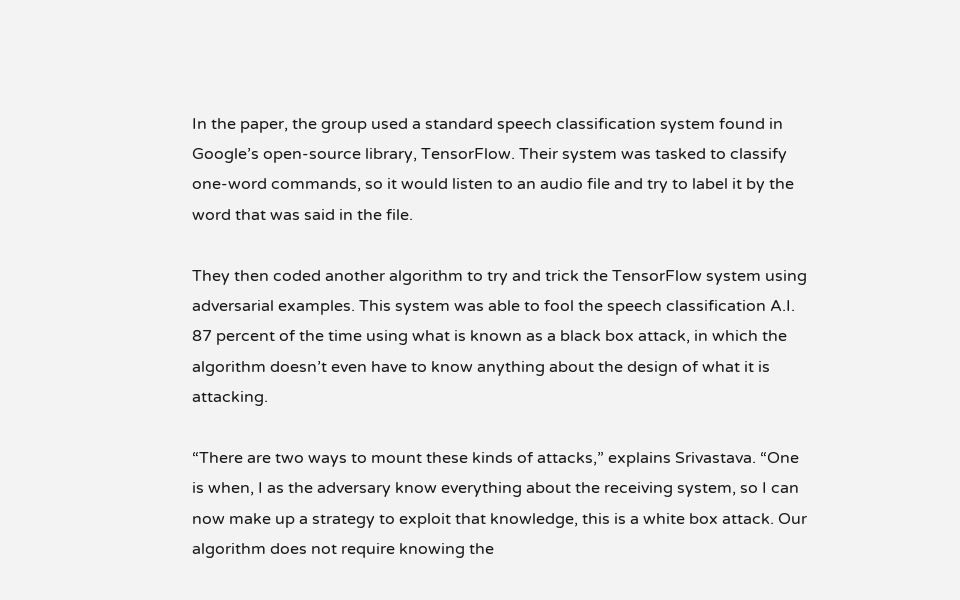In the paper, the group used a standard speech classification system found in Google’s open-source library, TensorFlow. Their system was tasked to classify one-word commands, so it would listen to an audio file and try to label it by the word that was said in the file.

They then coded another algorithm to try and trick the TensorFlow system using adversarial examples. This system was able to fool the speech classification A.I. 87 percent of the time using what is known as a black box attack, in which the algorithm doesn’t even have to know anything about the design of what it is attacking.

“There are two ways to mount these kinds of attacks,” explains Srivastava. “One is when, I as the adversary know everything about the receiving system, so I can now make up a strategy to exploit that knowledge, this is a white box attack. Our algorithm does not require knowing the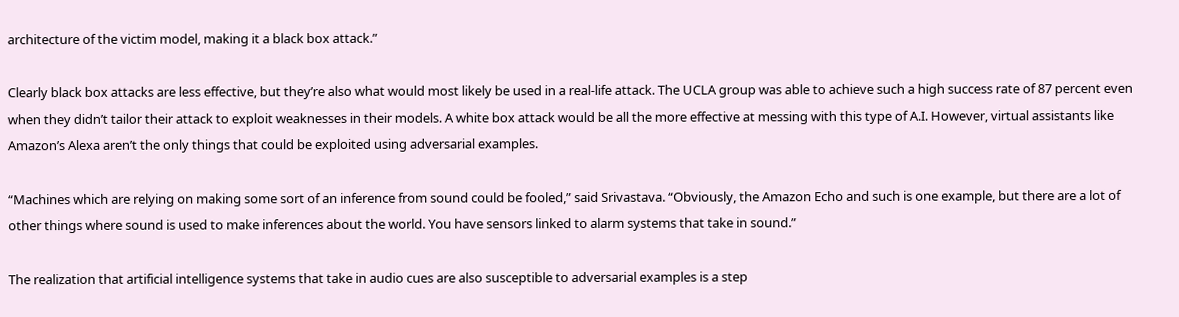architecture of the victim model, making it a black box attack.”

Clearly black box attacks are less effective, but they’re also what would most likely be used in a real-life attack. The UCLA group was able to achieve such a high success rate of 87 percent even when they didn’t tailor their attack to exploit weaknesses in their models. A white box attack would be all the more effective at messing with this type of A.I. However, virtual assistants like Amazon’s Alexa aren’t the only things that could be exploited using adversarial examples.

“Machines which are relying on making some sort of an inference from sound could be fooled,” said Srivastava. “Obviously, the Amazon Echo and such is one example, but there are a lot of other things where sound is used to make inferences about the world. You have sensors linked to alarm systems that take in sound.”

The realization that artificial intelligence systems that take in audio cues are also susceptible to adversarial examples is a step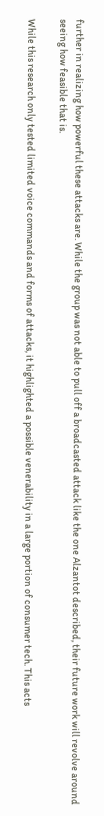further in realizing how powerful these attacks are. While the group was not able to pull off a broadcasted attack like the one Alzantot described, their future work will revolve around seeing how feasible that is.

While this research only tested limited voice commands and forms of attacks, it highlighted a possible venerability in a large portion of consumer tech. This acts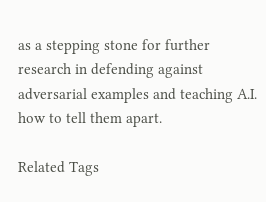as a stepping stone for further research in defending against adversarial examples and teaching A.I. how to tell them apart.

Related Tags